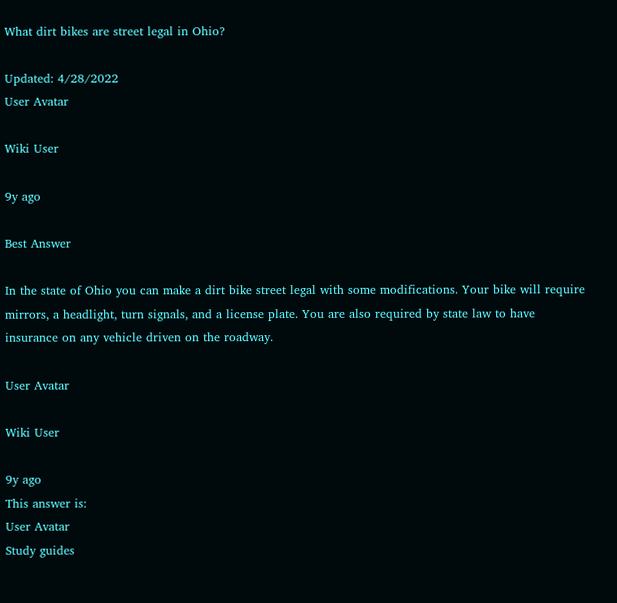What dirt bikes are street legal in Ohio?

Updated: 4/28/2022
User Avatar

Wiki User

9y ago

Best Answer

In the state of Ohio you can make a dirt bike street legal with some modifications. Your bike will require mirrors, a headlight, turn signals, and a license plate. You are also required by state law to have insurance on any vehicle driven on the roadway.

User Avatar

Wiki User

9y ago
This answer is:
User Avatar
Study guides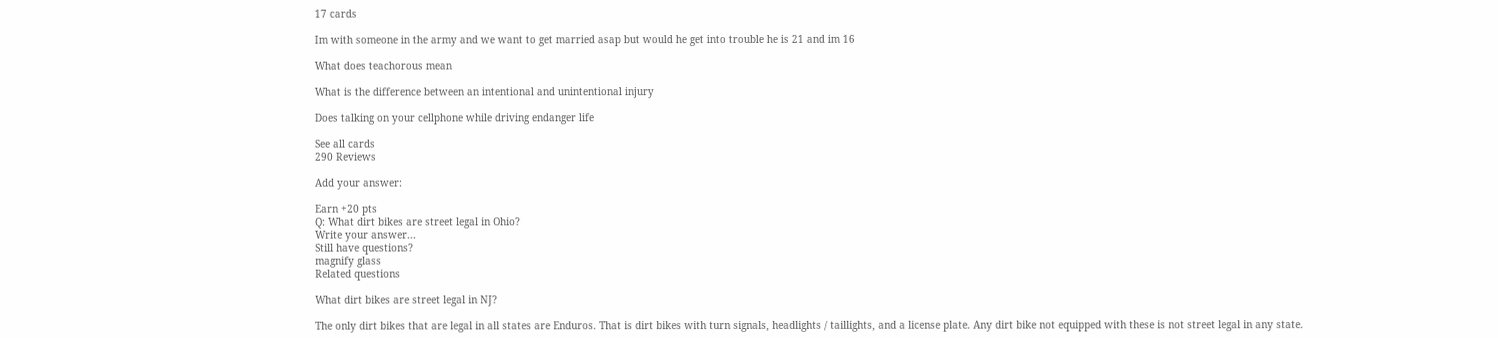17 cards

Im with someone in the army and we want to get married asap but would he get into trouble he is 21 and im 16

What does teachorous mean

What is the difference between an intentional and unintentional injury

Does talking on your cellphone while driving endanger life

See all cards
290 Reviews

Add your answer:

Earn +20 pts
Q: What dirt bikes are street legal in Ohio?
Write your answer...
Still have questions?
magnify glass
Related questions

What dirt bikes are street legal in NJ?

The only dirt bikes that are legal in all states are Enduros. That is dirt bikes with turn signals, headlights / taillights, and a license plate. Any dirt bike not equipped with these is not street legal in any state.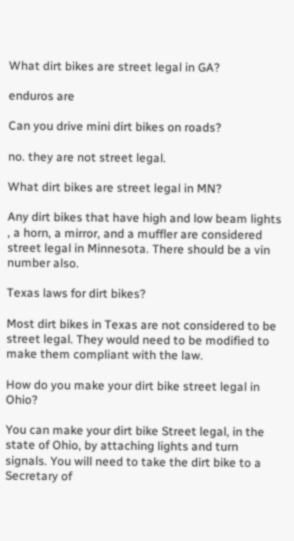What dirt bikes are street legal in GA?

enduros are

Can you drive mini dirt bikes on roads?

no. they are not street legal.

What dirt bikes are street legal in MN?

Any dirt bikes that have high and low beam lights , a horn, a mirror, and a muffler are considered street legal in Minnesota. There should be a vin number also.

Texas laws for dirt bikes?

Most dirt bikes in Texas are not considered to be street legal. They would need to be modified to make them compliant with the law.

How do you make your dirt bike street legal in Ohio?

You can make your dirt bike Street legal, in the state of Ohio, by attaching lights and turn signals. You will need to take the dirt bike to a Secretary of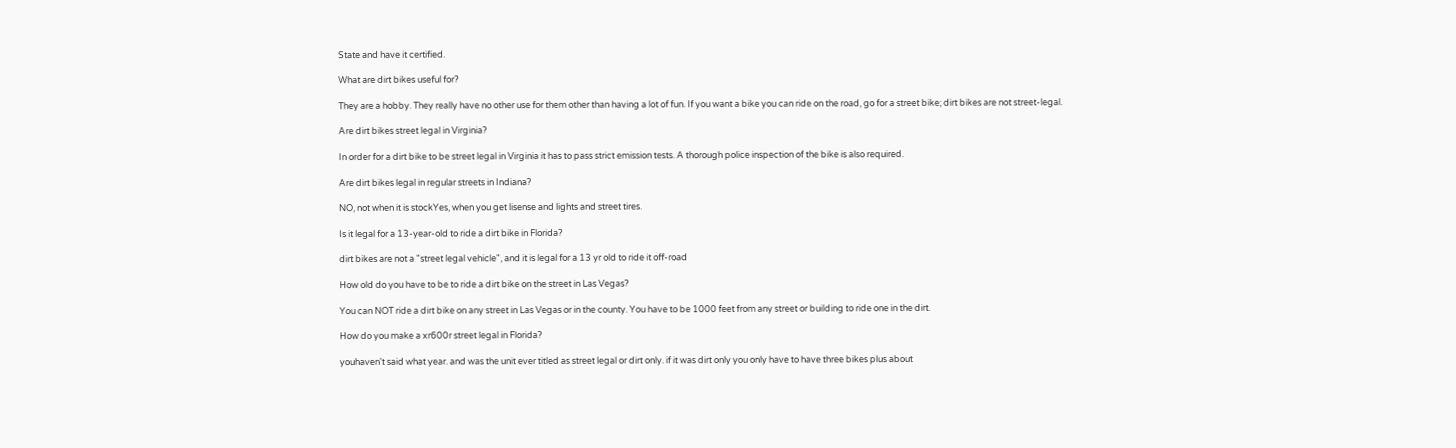State and have it certified.

What are dirt bikes useful for?

They are a hobby. They really have no other use for them other than having a lot of fun. If you want a bike you can ride on the road, go for a street bike; dirt bikes are not street-legal.

Are dirt bikes street legal in Virginia?

In order for a dirt bike to be street legal in Virginia it has to pass strict emission tests. A thorough police inspection of the bike is also required.

Are dirt bikes legal in regular streets in Indiana?

NO, not when it is stockYes, when you get lisense and lights and street tires.

Is it legal for a 13-year-old to ride a dirt bike in Florida?

dirt bikes are not a "street legal vehicle", and it is legal for a 13 yr old to ride it off-road

How old do you have to be to ride a dirt bike on the street in Las Vegas?

You can NOT ride a dirt bike on any street in Las Vegas or in the county. You have to be 1000 feet from any street or building to ride one in the dirt.

How do you make a xr600r street legal in Florida?

youhaven't said what year. and was the unit ever titled as street legal or dirt only. if it was dirt only you only have to have three bikes plus about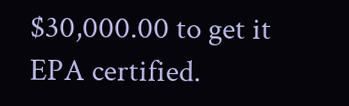$30,000.00 to get it EPA certified.